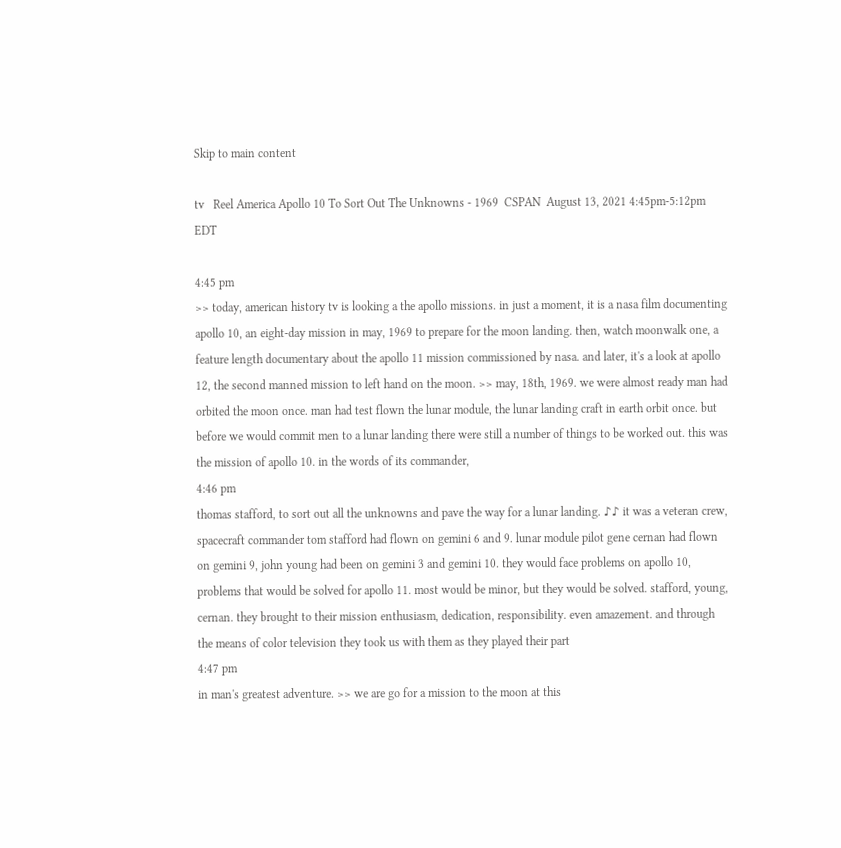Skip to main content

tv   Reel America Apollo 10 To Sort Out The Unknowns - 1969  CSPAN  August 13, 2021 4:45pm-5:12pm EDT

4:45 pm
>> today, american history tv is looking a the apollo missions. in just a moment, it is a nasa film documenting apollo 10, an eight-day mission in may, 1969 to prepare for the moon landing. then, watch moonwalk one, a feature length documentary about the apollo 11 mission commissioned by nasa. and later, it's a look at apollo 12, the second manned mission to left hand on the moon. >> may, 18th, 1969. we were almost ready man had orbited the moon once. man had test flown the lunar module, the lunar landing craft in earth orbit once. but before we would commit men to a lunar landing there were still a number of things to be worked out. this was the mission of apollo 10. in the words of its commander,
4:46 pm
thomas stafford, to sort out all the unknowns and pave the way for a lunar landing. ♪♪ it was a veteran crew, spacecraft commander tom stafford had flown on gemini 6 and 9. lunar module pilot gene cernan had flown on gemini 9, john young had been on gemini 3 and gemini 10. they would face problems on apollo 10, problems that would be solved for apollo 11. most would be minor, but they would be solved. stafford, young, cernan. they brought to their mission enthusiasm, dedication, responsibility. even amazement. and through the means of color television they took us with them as they played their part
4:47 pm
in man's greatest adventure. >> we are go for a mission to the moon at this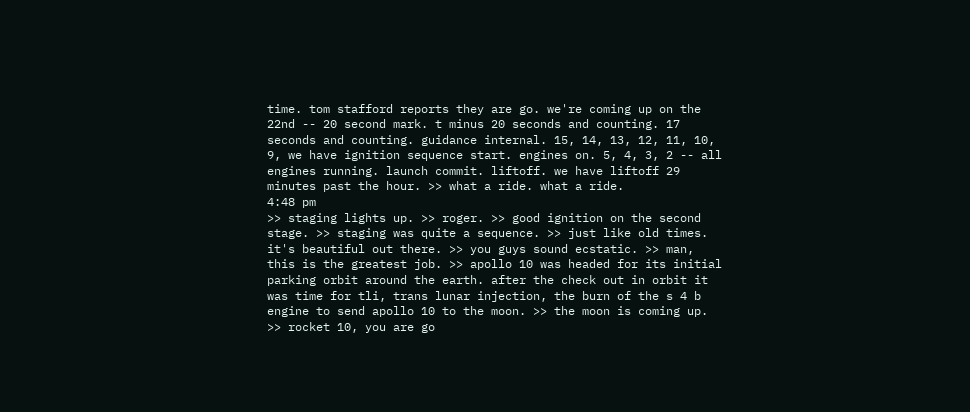time. tom stafford reports they are go. we're coming up on the 22nd -- 20 second mark. t minus 20 seconds and counting. 17 seconds and counting. guidance internal. 15, 14, 13, 12, 11, 10, 9, we have ignition sequence start. engines on. 5, 4, 3, 2 -- all engines running. launch commit. liftoff. we have liftoff 29 minutes past the hour. >> what a ride. what a ride.
4:48 pm
>> staging lights up. >> roger. >> good ignition on the second stage. >> staging was quite a sequence. >> just like old times. it's beautiful out there. >> you guys sound ecstatic. >> man, this is the greatest job. >> apollo 10 was headed for its initial parking orbit around the earth. after the check out in orbit it was time for tli, trans lunar injection, the burn of the s 4 b engine to send apollo 10 to the moon. >> the moon is coming up. >> rocket 10, you are go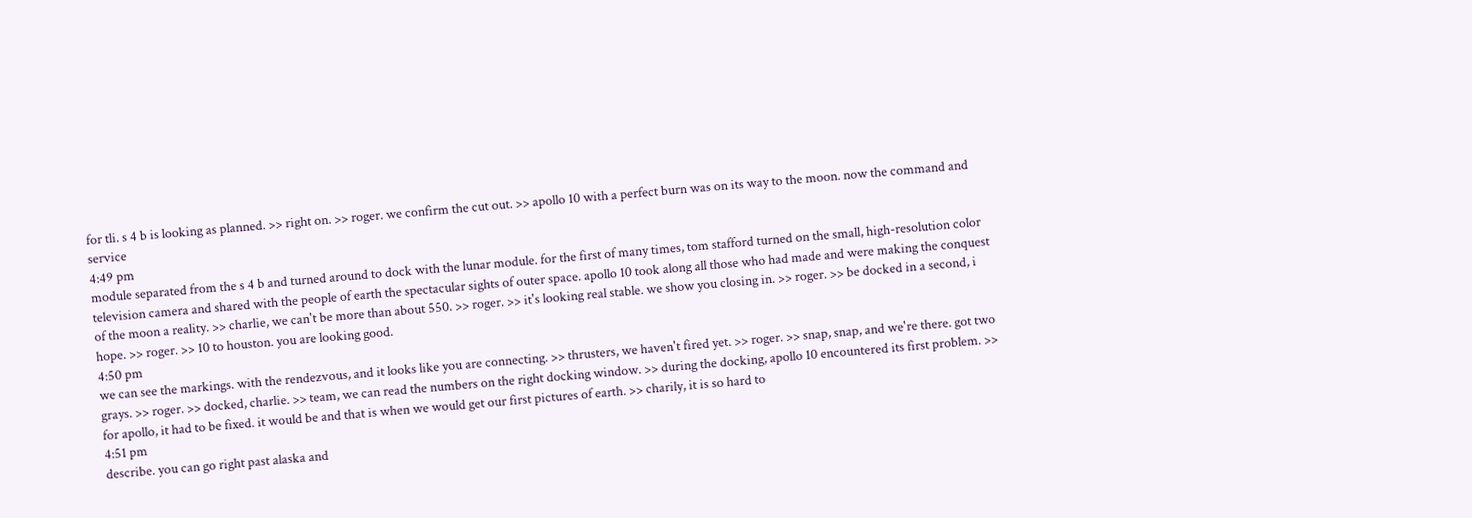for tli. s 4 b is looking as planned. >> right on. >> roger. we confirm the cut out. >> apollo 10 with a perfect burn was on its way to the moon. now the command and service
4:49 pm
module separated from the s 4 b and turned around to dock with the lunar module. for the first of many times, tom stafford turned on the small, high-resolution color television camera and shared with the people of earth the spectacular sights of outer space. apollo 10 took along all those who had made and were making the conquest of the moon a reality. >> charlie, we can't be more than about 550. >> roger. >> it's looking real stable. we show you closing in. >> roger. >> be docked in a second, i hope. >> roger. >> 10 to houston. you are looking good.
4:50 pm
we can see the markings. with the rendezvous, and it looks like you are connecting. >> thrusters, we haven't fired yet. >> roger. >> snap, snap, and we're there. got two grays. >> roger. >> docked, charlie. >> team, we can read the numbers on the right docking window. >> during the docking, apollo 10 encountered its first problem. >> for apollo, it had to be fixed. it would be and that is when we would get our first pictures of earth. >> charily, it is so hard to
4:51 pm
describe. you can go right past alaska and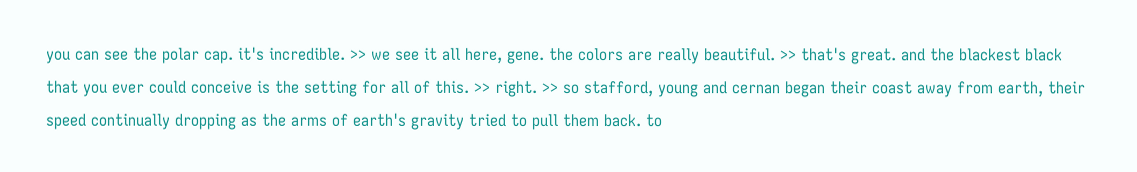you can see the polar cap. it's incredible. >> we see it all here, gene. the colors are really beautiful. >> that's great. and the blackest black that you ever could conceive is the setting for all of this. >> right. >> so stafford, young and cernan began their coast away from earth, their speed continually dropping as the arms of earth's gravity tried to pull them back. to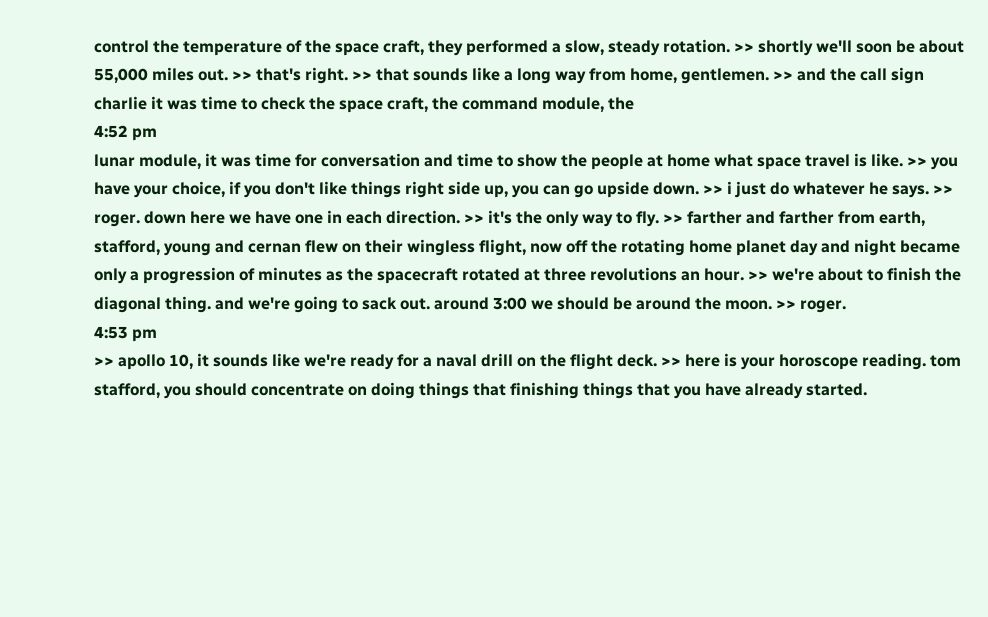control the temperature of the space craft, they performed a slow, steady rotation. >> shortly we'll soon be about 55,000 miles out. >> that's right. >> that sounds like a long way from home, gentlemen. >> and the call sign charlie it was time to check the space craft, the command module, the
4:52 pm
lunar module, it was time for conversation and time to show the people at home what space travel is like. >> you have your choice, if you don't like things right side up, you can go upside down. >> i just do whatever he says. >> roger. down here we have one in each direction. >> it's the only way to fly. >> farther and farther from earth, stafford, young and cernan flew on their wingless flight, now off the rotating home planet day and night became only a progression of minutes as the spacecraft rotated at three revolutions an hour. >> we're about to finish the diagonal thing. and we're going to sack out. around 3:00 we should be around the moon. >> roger.
4:53 pm
>> apollo 10, it sounds like we're ready for a naval drill on the flight deck. >> here is your horoscope reading. tom stafford, you should concentrate on doing things that finishing things that you have already started.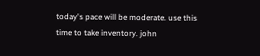today's pace will be moderate. use this time to take inventory. john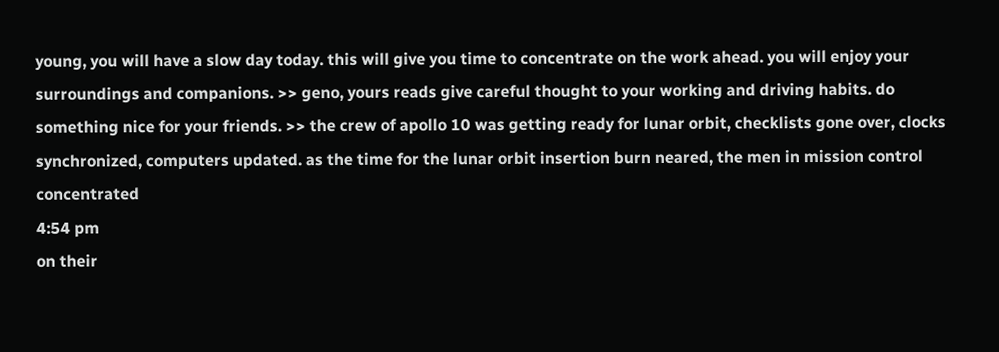young, you will have a slow day today. this will give you time to concentrate on the work ahead. you will enjoy your surroundings and companions. >> geno, yours reads give careful thought to your working and driving habits. do something nice for your friends. >> the crew of apollo 10 was getting ready for lunar orbit, checklists gone over, clocks synchronized, computers updated. as the time for the lunar orbit insertion burn neared, the men in mission control concentrated
4:54 pm
on their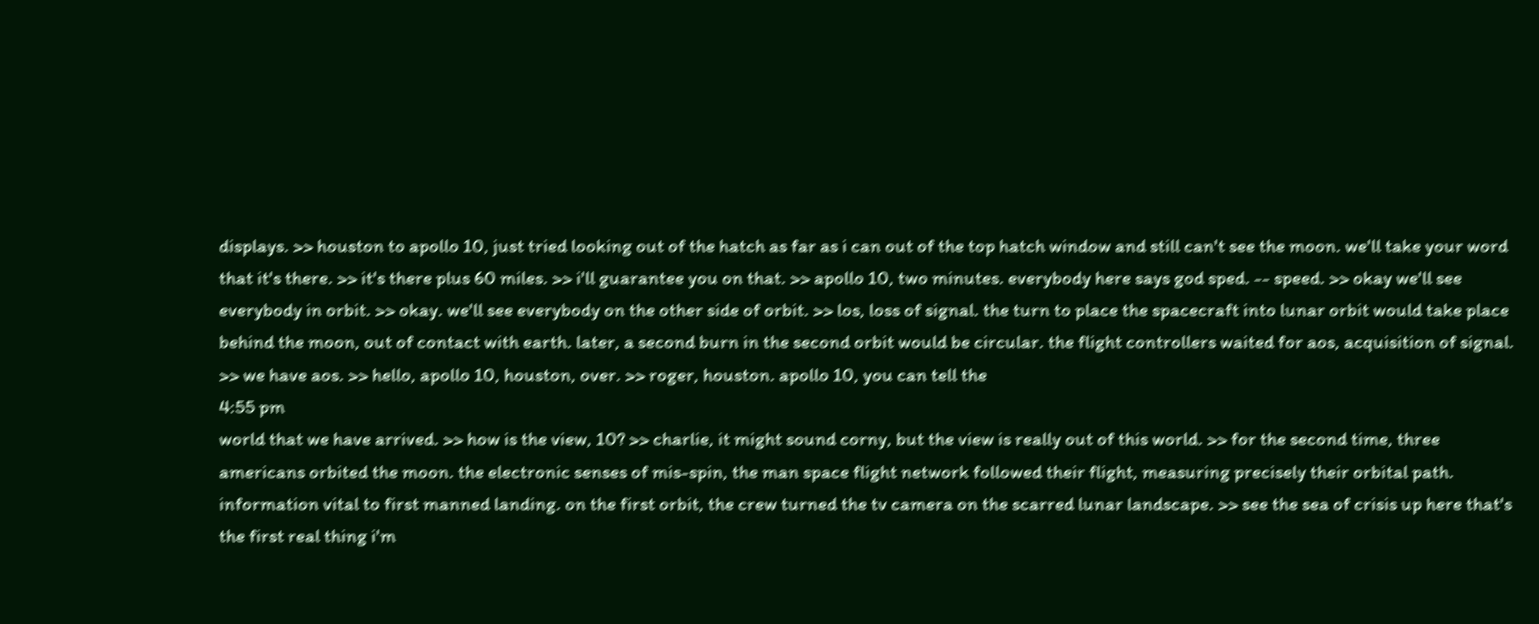displays. >> houston to apollo 10, just tried looking out of the hatch as far as i can out of the top hatch window and still can't see the moon. we'll take your word that it's there. >> it's there plus 60 miles. >> i'll guarantee you on that. >> apollo 10, two minutes. everybody here says god sped. -- speed. >> okay we'll see everybody in orbit. >> okay. we'll see everybody on the other side of orbit. >> los, loss of signal. the turn to place the spacecraft into lunar orbit would take place behind the moon, out of contact with earth. later, a second burn in the second orbit would be circular. the flight controllers waited for aos, acquisition of signal. >> we have aos. >> hello, apollo 10, houston, over. >> roger, houston. apollo 10, you can tell the
4:55 pm
world that we have arrived. >> how is the view, 10? >> charlie, it might sound corny, but the view is really out of this world. >> for the second time, three americans orbited the moon. the electronic senses of mis-spin, the man space flight network followed their flight, measuring precisely their orbital path. information vital to first manned landing. on the first orbit, the crew turned the tv camera on the scarred lunar landscape. >> see the sea of crisis up here that's the first real thing i'm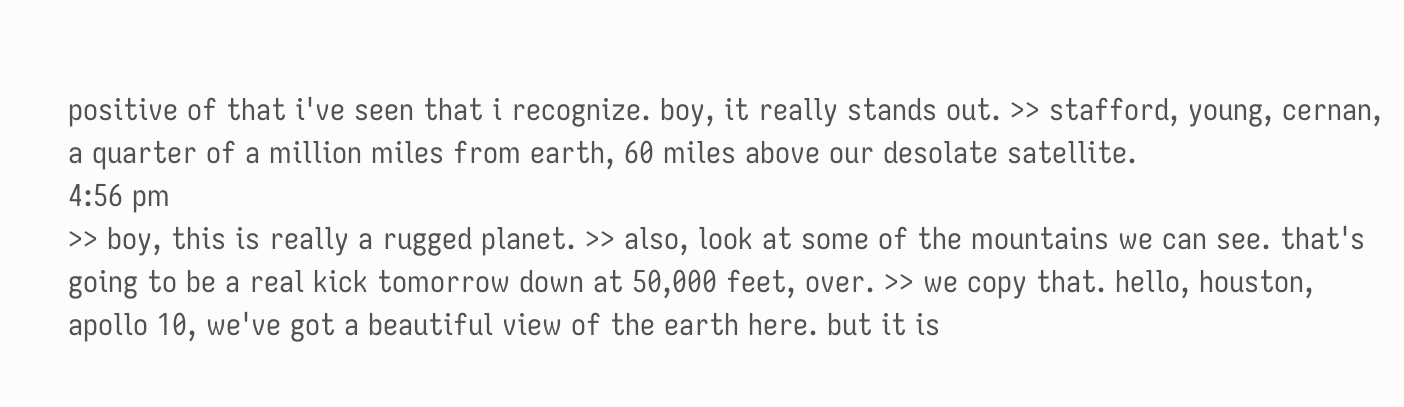positive of that i've seen that i recognize. boy, it really stands out. >> stafford, young, cernan, a quarter of a million miles from earth, 60 miles above our desolate satellite.
4:56 pm
>> boy, this is really a rugged planet. >> also, look at some of the mountains we can see. that's going to be a real kick tomorrow down at 50,000 feet, over. >> we copy that. hello, houston, apollo 10, we've got a beautiful view of the earth here. but it is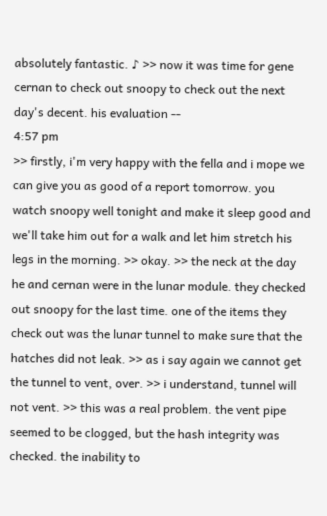absolutely fantastic. ♪ >> now it was time for gene cernan to check out snoopy to check out the next day's decent. his evaluation --
4:57 pm
>> firstly, i'm very happy with the fella and i mope we can give you as good of a report tomorrow. you watch snoopy well tonight and make it sleep good and we'll take him out for a walk and let him stretch his legs in the morning. >> okay. >> the neck at the day he and cernan were in the lunar module. they checked out snoopy for the last time. one of the items they check out was the lunar tunnel to make sure that the hatches did not leak. >> as i say again we cannot get the tunnel to vent, over. >> i understand, tunnel will not vent. >> this was a real problem. the vent pipe seemed to be clogged, but the hash integrity was checked. the inability to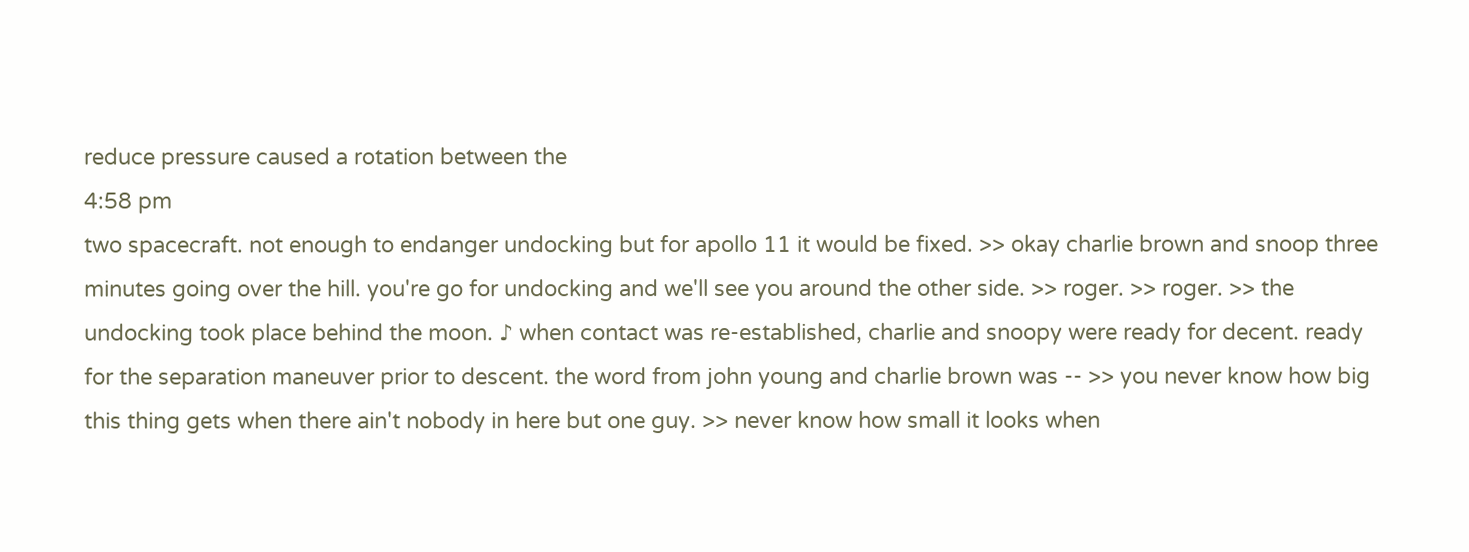reduce pressure caused a rotation between the
4:58 pm
two spacecraft. not enough to endanger undocking but for apollo 11 it would be fixed. >> okay charlie brown and snoop three minutes going over the hill. you're go for undocking and we'll see you around the other side. >> roger. >> roger. >> the undocking took place behind the moon. ♪ when contact was re-established, charlie and snoopy were ready for decent. ready for the separation maneuver prior to descent. the word from john young and charlie brown was -- >> you never know how big this thing gets when there ain't nobody in here but one guy. >> never know how small it looks when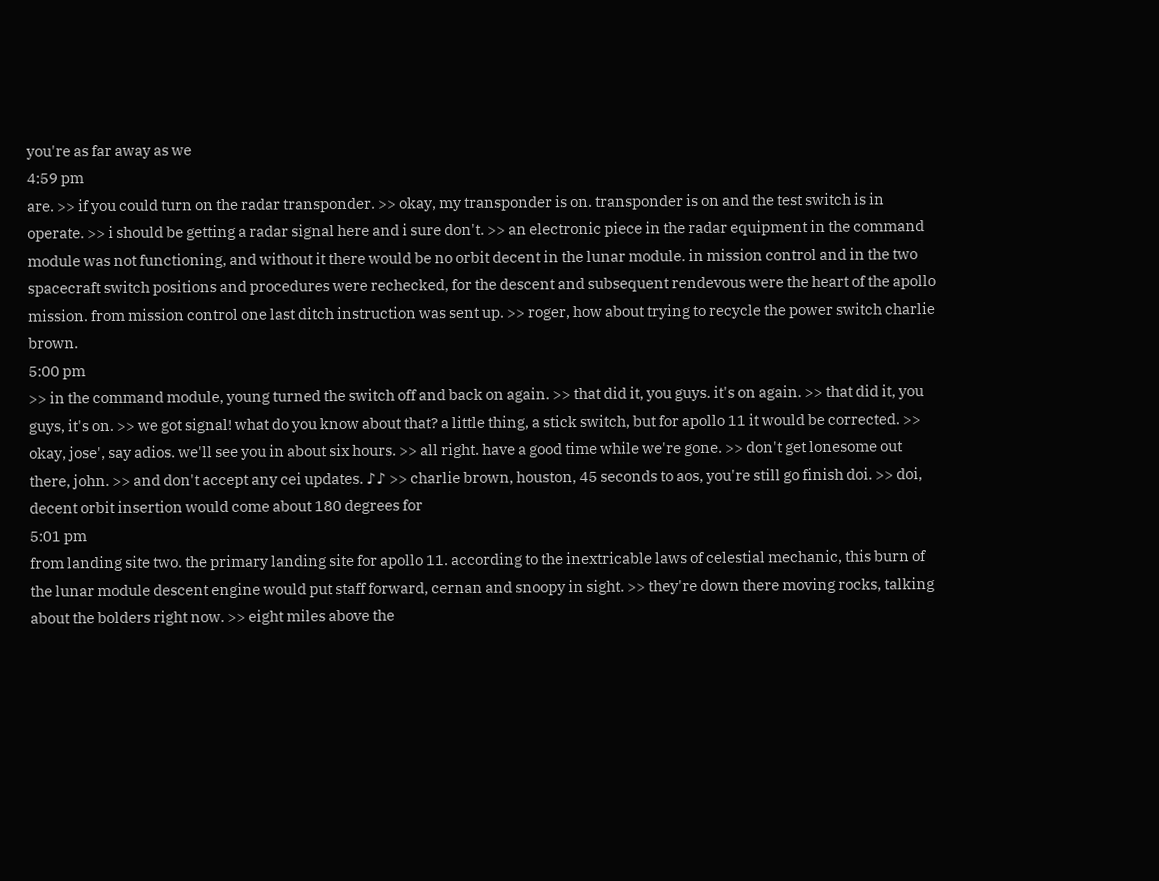you're as far away as we
4:59 pm
are. >> if you could turn on the radar transponder. >> okay, my transponder is on. transponder is on and the test switch is in operate. >> i should be getting a radar signal here and i sure don't. >> an electronic piece in the radar equipment in the command module was not functioning, and without it there would be no orbit decent in the lunar module. in mission control and in the two spacecraft switch positions and procedures were rechecked, for the descent and subsequent rendevous were the heart of the apollo mission. from mission control one last ditch instruction was sent up. >> roger, how about trying to recycle the power switch charlie brown.
5:00 pm
>> in the command module, young turned the switch off and back on again. >> that did it, you guys. it's on again. >> that did it, you guys, it's on. >> we got signal! what do you know about that? a little thing, a stick switch, but for apollo 11 it would be corrected. >> okay, jose', say adios. we'll see you in about six hours. >> all right. have a good time while we're gone. >> don't get lonesome out there, john. >> and don't accept any cei updates. ♪♪ >> charlie brown, houston, 45 seconds to aos, you're still go finish doi. >> doi, decent orbit insertion would come about 180 degrees for
5:01 pm
from landing site two. the primary landing site for apollo 11. according to the inextricable laws of celestial mechanic, this burn of the lunar module descent engine would put staff forward, cernan and snoopy in sight. >> they're down there moving rocks, talking about the bolders right now. >> eight miles above the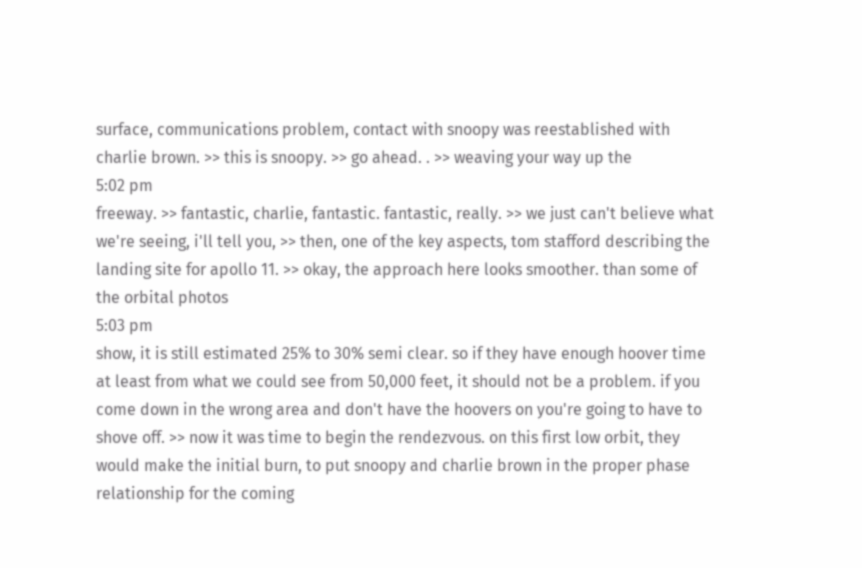surface, communications problem, contact with snoopy was reestablished with charlie brown. >> this is snoopy. >> go ahead. . >> weaving your way up the
5:02 pm
freeway. >> fantastic, charlie, fantastic. fantastic, really. >> we just can't believe what we're seeing, i'll tell you, >> then, one of the key aspects, tom stafford describing the landing site for apollo 11. >> okay, the approach here looks smoother. than some of the orbital photos
5:03 pm
show, it is still estimated 25% to 30% semi clear. so if they have enough hoover time at least from what we could see from 50,000 feet, it should not be a problem. if you come down in the wrong area and don't have the hoovers on you're going to have to shove off. >> now it was time to begin the rendezvous. on this first low orbit, they would make the initial burn, to put snoopy and charlie brown in the proper phase relationship for the coming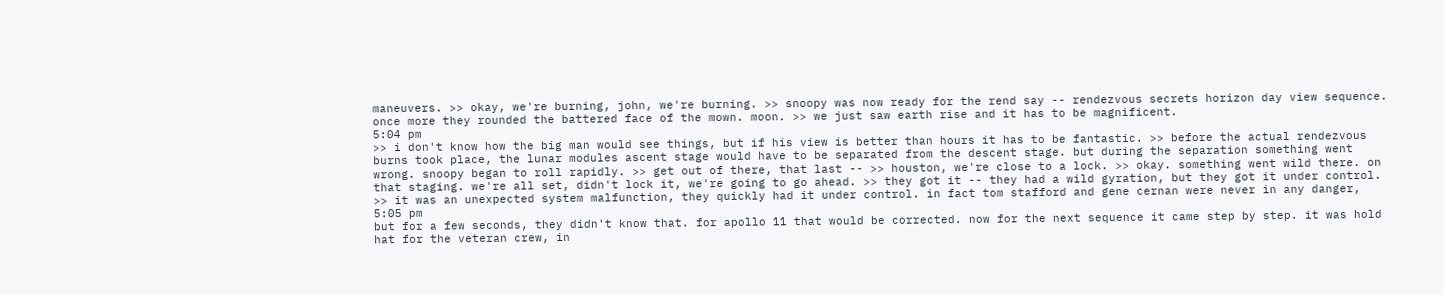maneuvers. >> okay, we're burning, john, we're burning. >> snoopy was now ready for the rend say -- rendezvous secrets horizon day view sequence. once more they rounded the battered face of the mown. moon. >> we just saw earth rise and it has to be magnificent.
5:04 pm
>> i don't know how the big man would see things, but if his view is better than hours it has to be fantastic. >> before the actual rendezvous burns took place, the lunar modules ascent stage would have to be separated from the descent stage. but during the separation something went wrong. snoopy began to roll rapidly. >> get out of there, that last -- >> houston, we're close to a lock. >> okay. something went wild there. on that staging. we're all set, didn't lock it, we're going to go ahead. >> they got it -- they had a wild gyration, but they got it under control. >> it was an unexpected system malfunction, they quickly had it under control. in fact tom stafford and gene cernan were never in any danger,
5:05 pm
but for a few seconds, they didn't know that. for apollo 11 that would be corrected. now for the next sequence it came step by step. it was hold hat for the veteran crew, in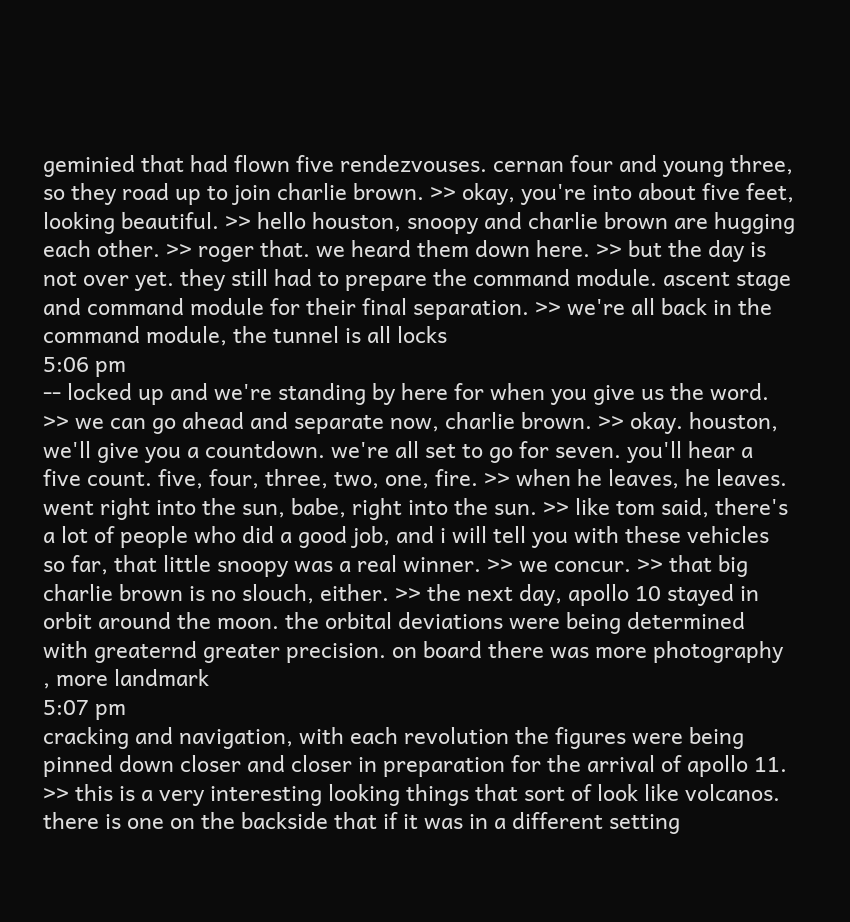geminied that had flown five rendezvouses. cernan four and young three, so they road up to join charlie brown. >> okay, you're into about five feet, looking beautiful. >> hello houston, snoopy and charlie brown are hugging each other. >> roger that. we heard them down here. >> but the day is not over yet. they still had to prepare the command module. ascent stage and command module for their final separation. >> we're all back in the command module, the tunnel is all locks
5:06 pm
-- locked up and we're standing by here for when you give us the word. >> we can go ahead and separate now, charlie brown. >> okay. houston, we'll give you a countdown. we're all set to go for seven. you'll hear a five count. five, four, three, two, one, fire. >> when he leaves, he leaves. went right into the sun, babe, right into the sun. >> like tom said, there's a lot of people who did a good job, and i will tell you with these vehicles so far, that little snoopy was a real winner. >> we concur. >> that big charlie brown is no slouch, either. >> the next day, apollo 10 stayed in orbit around the moon. the orbital deviations were being determined with greaternd greater precision. on board there was more photography , more landmark
5:07 pm
cracking and navigation, with each revolution the figures were being pinned down closer and closer in preparation for the arrival of apollo 11. >> this is a very interesting looking things that sort of look like volcanos. there is one on the backside that if it was in a different setting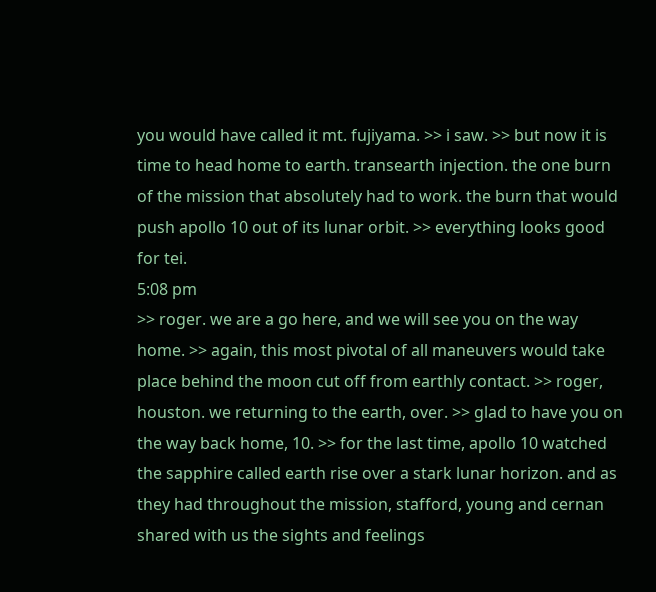you would have called it mt. fujiyama. >> i saw. >> but now it is time to head home to earth. transearth injection. the one burn of the mission that absolutely had to work. the burn that would push apollo 10 out of its lunar orbit. >> everything looks good for tei.
5:08 pm
>> roger. we are a go here, and we will see you on the way home. >> again, this most pivotal of all maneuvers would take place behind the moon cut off from earthly contact. >> roger, houston. we returning to the earth, over. >> glad to have you on the way back home, 10. >> for the last time, apollo 10 watched the sapphire called earth rise over a stark lunar horizon. and as they had throughout the mission, stafford, young and cernan shared with us the sights and feelings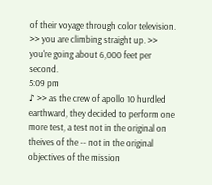of their voyage through color television. >> you are climbing straight up. >> you're going about 6,000 feet per second.
5:09 pm
♪ >> as the crew of apollo 10 hurdled earthward, they decided to perform one more test, a test not in the original on theives of the -- not in the original objectives of the mission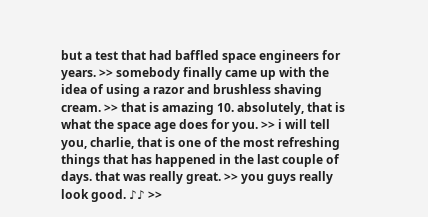but a test that had baffled space engineers for years. >> somebody finally came up with the idea of using a razor and brushless shaving cream. >> that is amazing 10. absolutely, that is what the space age does for you. >> i will tell you, charlie, that is one of the most refreshing things that has happened in the last couple of days. that was really great. >> you guys really look good. ♪♪ >>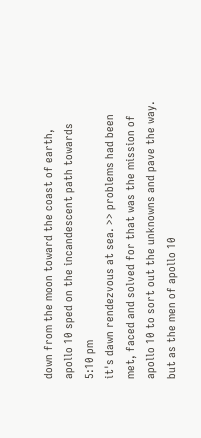down from the moon toward the coast of earth, apollo 10 sped on the incandescent path towards
5:10 pm
it's dawn rendezvous at sea. >> problems had been met, faced and solved for that was the mission of apollo 10 to sort out the unknowns and pave the way. but as the men of apollo 10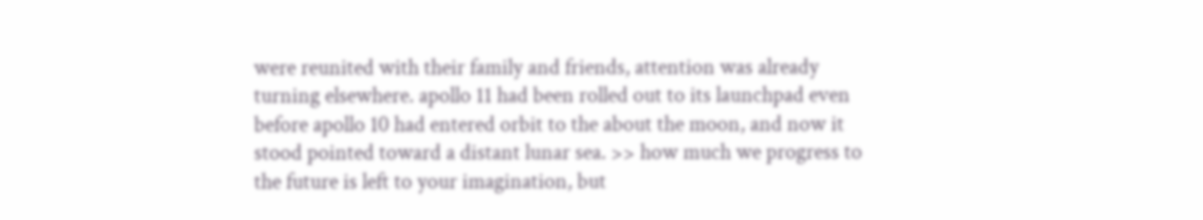were reunited with their family and friends, attention was already turning elsewhere. apollo 11 had been rolled out to its launchpad even before apollo 10 had entered orbit to the about the moon, and now it stood pointed toward a distant lunar sea. >> how much we progress to the future is left to your imagination, but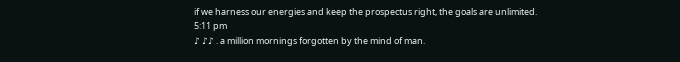if we harness our energies and keep the prospectus right, the goals are unlimited.
5:11 pm
♪ ♪♪ . a million mornings forgotten by the mind of man.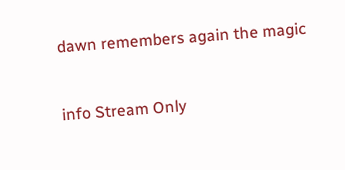dawn remembers again the magic


info Stream Only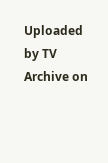Uploaded by TV Archive on